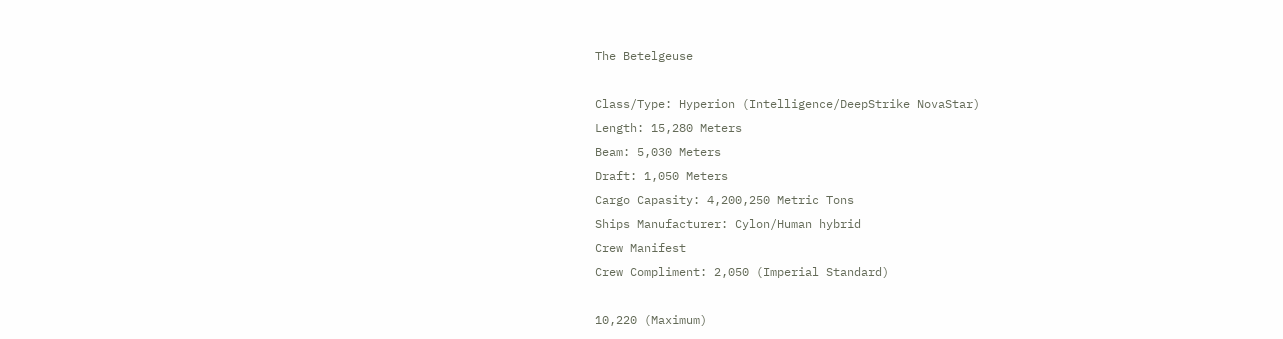The Betelgeuse

Class/Type: Hyperion (Intelligence/DeepStrike NovaStar)
Length: 15,280 Meters
Beam: 5,030 Meters
Draft: 1,050 Meters
Cargo Capasity: 4,200,250 Metric Tons
Ships Manufacturer: Cylon/Human hybrid
Crew Manifest
Crew Compliment: 2,050 (Imperial Standard)

10,220 (Maximum)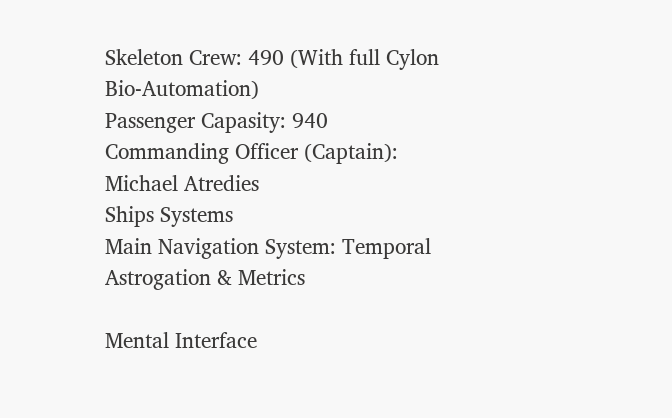Skeleton Crew: 490 (With full Cylon Bio-Automation)
Passenger Capasity: 940
Commanding Officer (Captain): Michael Atredies
Ships Systems
Main Navigation System: Temporal Astrogation & Metrics

Mental Interface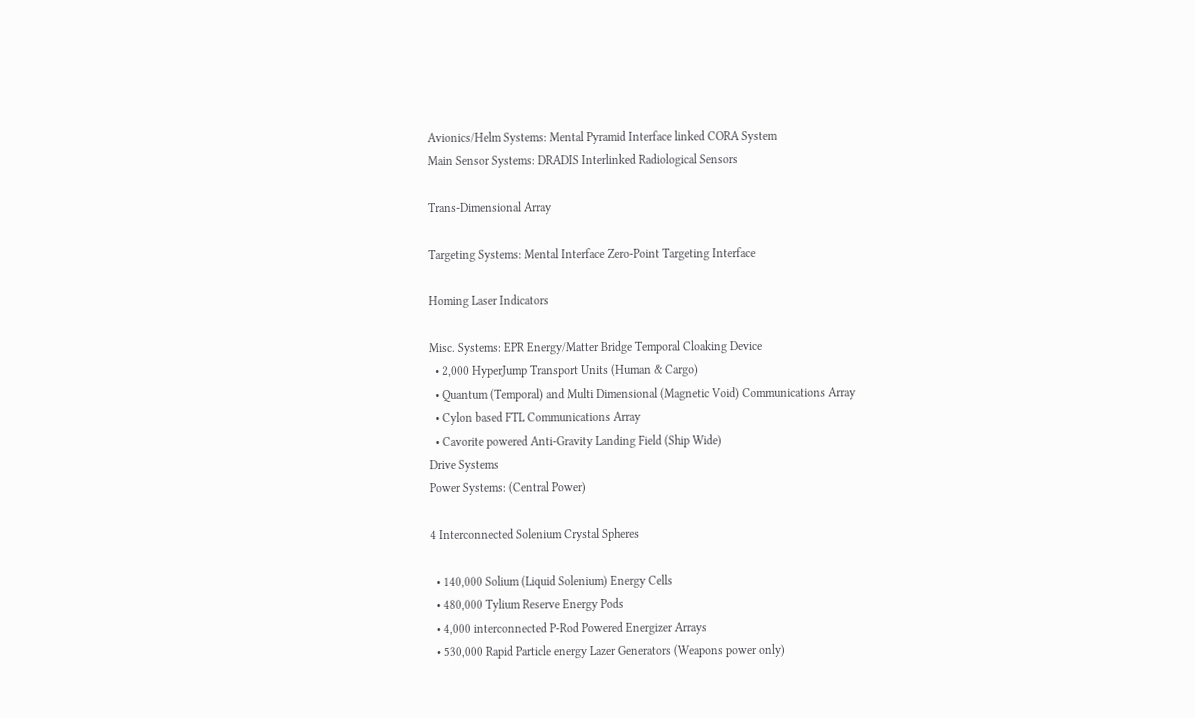Avionics/Helm Systems: Mental Pyramid Interface linked CORA System
Main Sensor Systems: DRADIS Interlinked Radiological Sensors

Trans-Dimensional Array

Targeting Systems: Mental Interface Zero-Point Targeting Interface

Homing Laser Indicators

Misc. Systems: EPR Energy/Matter Bridge Temporal Cloaking Device
  • 2,000 HyperJump Transport Units (Human & Cargo)
  • Quantum (Temporal) and Multi Dimensional (Magnetic Void) Communications Array
  • Cylon based FTL Communications Array
  • Cavorite powered Anti-Gravity Landing Field (Ship Wide)
Drive Systems
Power Systems: (Central Power)

4 Interconnected Solenium Crystal Spheres

  • 140,000 Solium (Liquid Solenium) Energy Cells
  • 480,000 Tylium Reserve Energy Pods
  • 4,000 interconnected P-Rod Powered Energizer Arrays
  • 530,000 Rapid Particle energy Lazer Generators (Weapons power only)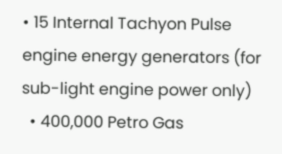• 15 Internal Tachyon Pulse engine energy generators (for sub-light engine power only)
  • 400,000 Petro Gas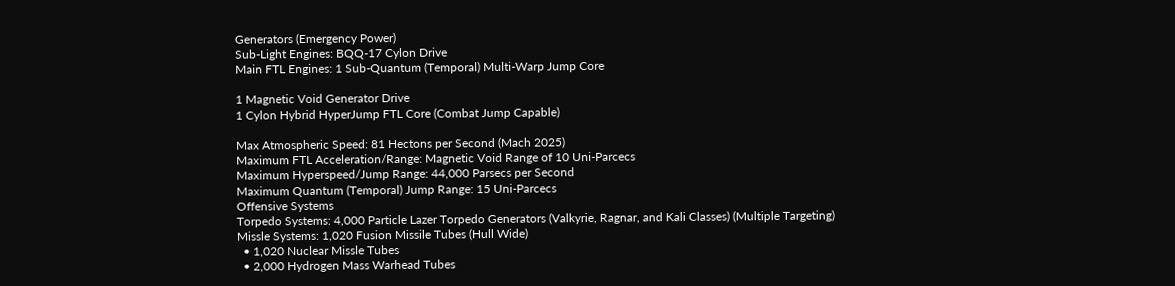Generators (Emergency Power)
Sub-Light Engines: BQQ-17 Cylon Drive
Main FTL Engines: 1 Sub-Quantum (Temporal) Multi-Warp Jump Core

1 Magnetic Void Generator Drive
1 Cylon Hybrid HyperJump FTL Core (Combat Jump Capable)

Max Atmospheric Speed: 81 Hectons per Second (Mach 2025)
Maximum FTL Acceleration/Range: Magnetic Void Range of 10 Uni-Parcecs
Maximum Hyperspeed/Jump Range: 44,000 Parsecs per Second
Maximum Quantum (Temporal) Jump Range: 15 Uni-Parcecs
Offensive Systems
Torpedo Systems: 4,000 Particle Lazer Torpedo Generators (Valkyrie, Ragnar, and Kali Classes) (Multiple Targeting)
Missle Systems: 1,020 Fusion Missile Tubes (Hull Wide)
  • 1,020 Nuclear Missle Tubes
  • 2,000 Hydrogen Mass Warhead Tubes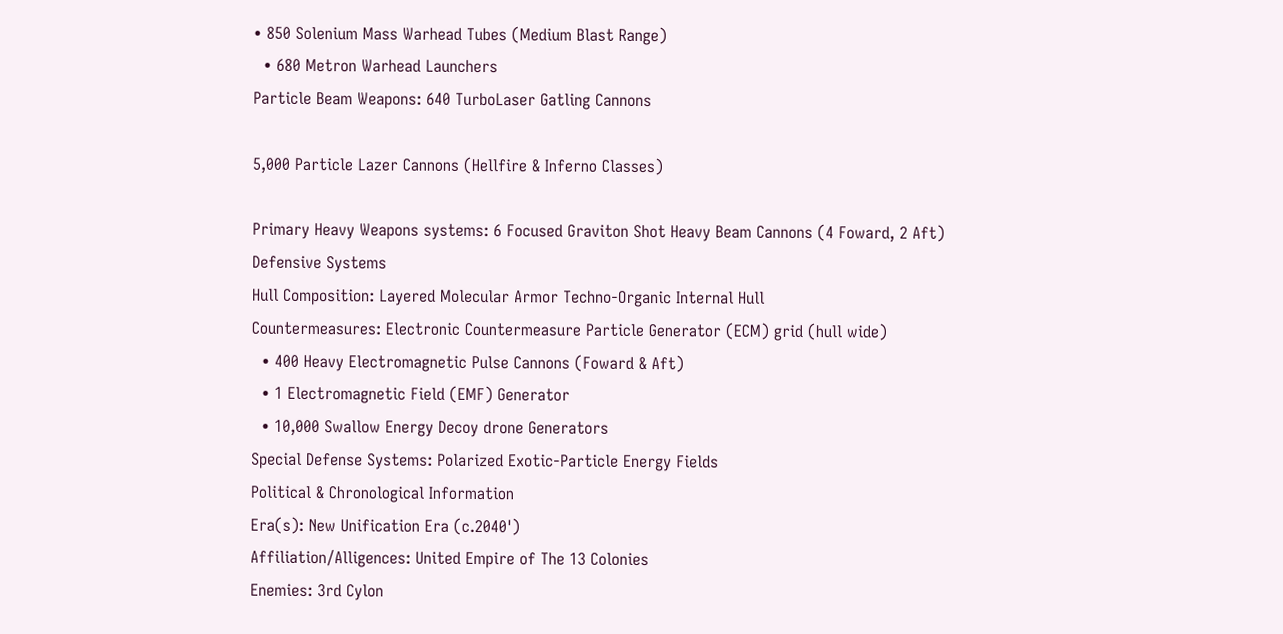• 850 Solenium Mass Warhead Tubes (Medium Blast Range)
  • 680 Metron Warhead Launchers
Particle Beam Weapons: 640 TurboLaser Gatling Cannons

5,000 Particle Lazer Cannons (Hellfire & Inferno Classes)

Primary Heavy Weapons systems: 6 Focused Graviton Shot Heavy Beam Cannons (4 Foward, 2 Aft)
Defensive Systems
Hull Composition: Layered Molecular Armor Techno-Organic Internal Hull
Countermeasures: Electronic Countermeasure Particle Generator (ECM) grid (hull wide)
  • 400 Heavy Electromagnetic Pulse Cannons (Foward & Aft)
  • 1 Electromagnetic Field (EMF) Generator
  • 10,000 Swallow Energy Decoy drone Generators
Special Defense Systems: Polarized Exotic-Particle Energy Fields
Political & Chronological Information
Era(s): New Unification Era (c.2040')
Affiliation/Alligences: United Empire of The 13 Colonies
Enemies: 3rd Cylon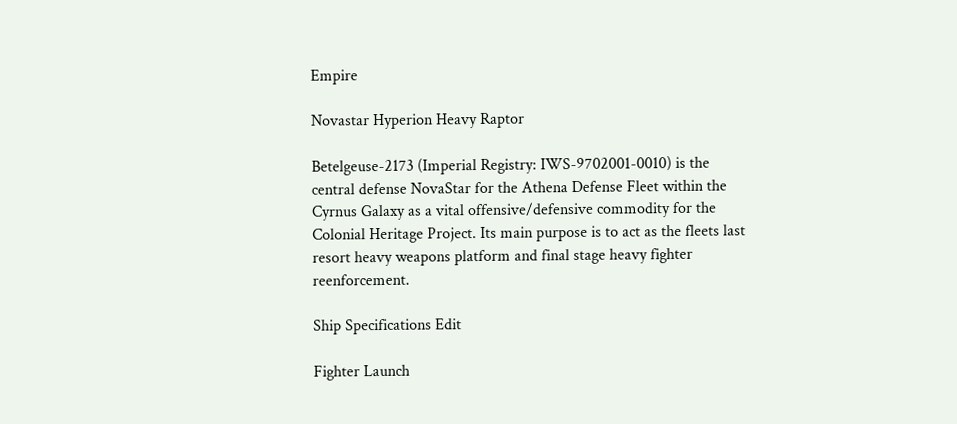Empire

Novastar Hyperion Heavy Raptor

Betelgeuse-2173 (Imperial Registry: IWS-9702001-0010) is the central defense NovaStar for the Athena Defense Fleet within the Cyrnus Galaxy as a vital offensive/defensive commodity for the Colonial Heritage Project. Its main purpose is to act as the fleets last resort heavy weapons platform and final stage heavy fighter reenforcement.

Ship Specifications Edit

Fighter Launch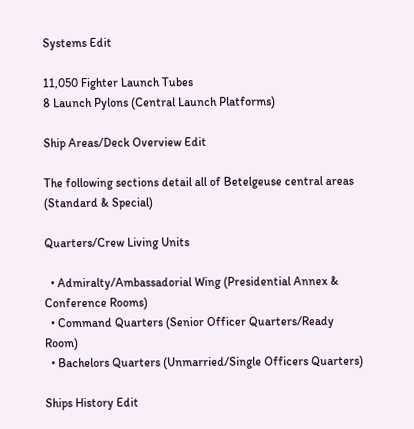Systems Edit

11,050 Fighter Launch Tubes
8 Launch Pylons (Central Launch Platforms)

Ship Areas/Deck Overview Edit

The following sections detail all of Betelgeuse central areas (Standard & Special)

Quarters/Crew Living Units

  • Admiralty/Ambassadorial Wing (Presidential Annex & Conference Rooms)
  • Command Quarters (Senior Officer Quarters/Ready Room)
  • Bachelors Quarters (Unmarried/Single Officers Quarters)

Ships History Edit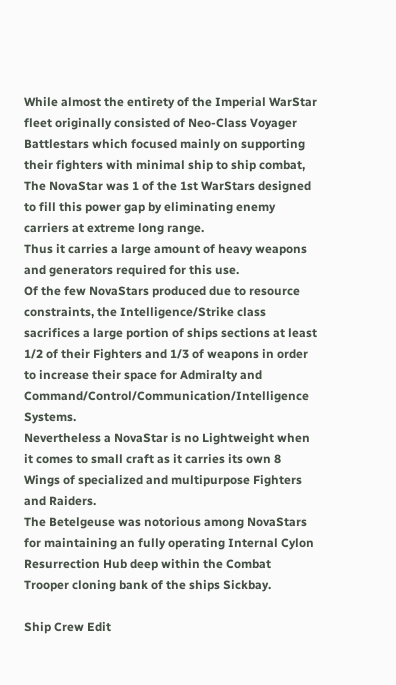While almost the entirety of the Imperial WarStar fleet originally consisted of Neo-Class Voyager Battlestars which focused mainly on supporting their fighters with minimal ship to ship combat, The NovaStar was 1 of the 1st WarStars designed to fill this power gap by eliminating enemy carriers at extreme long range.
Thus it carries a large amount of heavy weapons and generators required for this use.
Of the few NovaStars produced due to resource constraints, the Intelligence/Strike class sacrifices a large portion of ships sections at least 1/2 of their Fighters and 1/3 of weapons in order to increase their space for Admiralty and Command/Control/Communication/Intelligence Systems.
Nevertheless a NovaStar is no Lightweight when it comes to small craft as it carries its own 8 Wings of specialized and multipurpose Fighters and Raiders.
The Betelgeuse was notorious among NovaStars for maintaining an fully operating Internal Cylon Resurrection Hub deep within the Combat Trooper cloning bank of the ships Sickbay.

Ship Crew Edit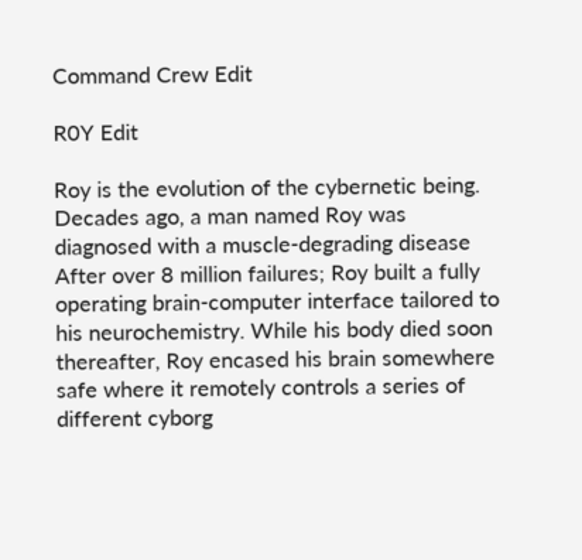Command Crew Edit

R0Y Edit

Roy is the evolution of the cybernetic being.
Decades ago, a man named Roy was diagnosed with a muscle-degrading disease
After over 8 million failures; Roy built a fully operating brain-computer interface tailored to his neurochemistry. While his body died soon thereafter, Roy encased his brain somewhere safe where it remotely controls a series of different cyborg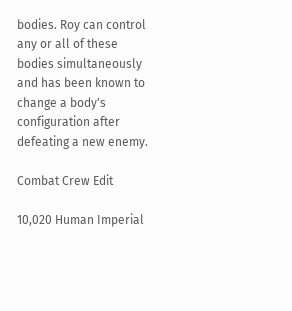bodies. Roy can control any or all of these bodies simultaneously and has been known to change a body's configuration after defeating a new enemy.

Combat Crew Edit

10,020 Human Imperial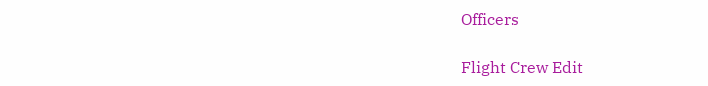Officers

Flight Crew Edit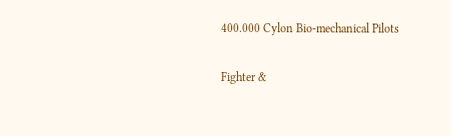400.000 Cylon Bio-mechanical Pilots

Fighter &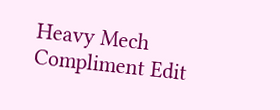Heavy Mech Compliment Edit